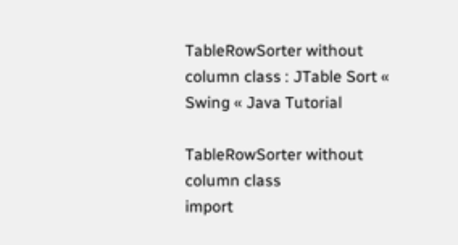TableRowSorter without column class : JTable Sort « Swing « Java Tutorial

TableRowSorter without column class
import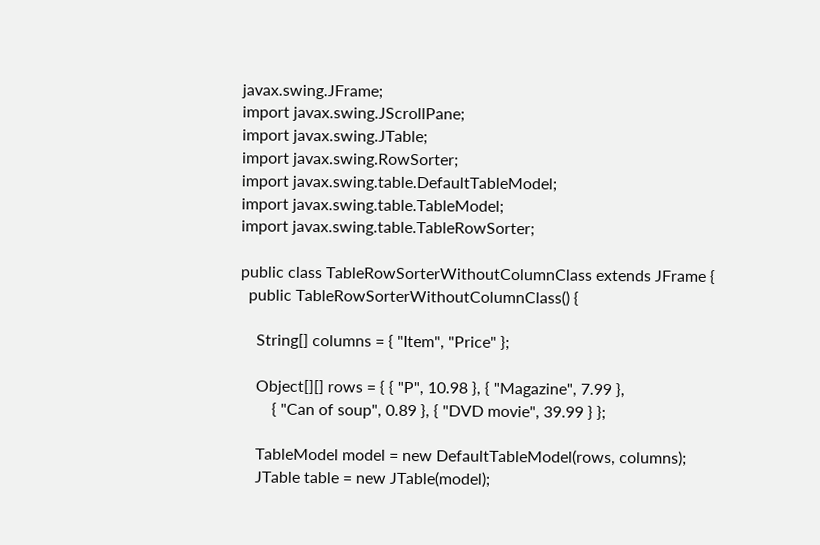javax.swing.JFrame;
import javax.swing.JScrollPane;
import javax.swing.JTable;
import javax.swing.RowSorter;
import javax.swing.table.DefaultTableModel;
import javax.swing.table.TableModel;
import javax.swing.table.TableRowSorter;

public class TableRowSorterWithoutColumnClass extends JFrame {
  public TableRowSorterWithoutColumnClass() {

    String[] columns = { "Item", "Price" };

    Object[][] rows = { { "P", 10.98 }, { "Magazine", 7.99 },
        { "Can of soup", 0.89 }, { "DVD movie", 39.99 } };

    TableModel model = new DefaultTableModel(rows, columns);
    JTable table = new JTable(model);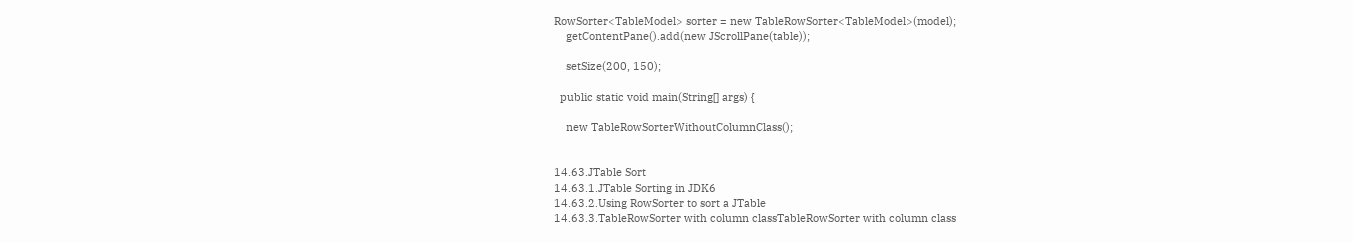RowSorter<TableModel> sorter = new TableRowSorter<TableModel>(model);
    getContentPane().add(new JScrollPane(table));

    setSize(200, 150);

  public static void main(String[] args) {

    new TableRowSorterWithoutColumnClass();


14.63.JTable Sort
14.63.1.JTable Sorting in JDK6
14.63.2.Using RowSorter to sort a JTable
14.63.3.TableRowSorter with column classTableRowSorter with column class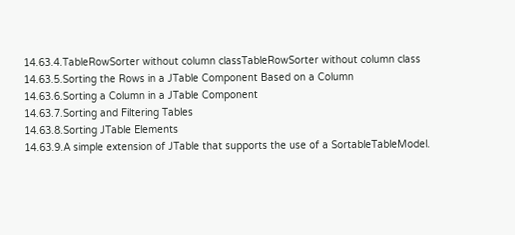14.63.4.TableRowSorter without column classTableRowSorter without column class
14.63.5.Sorting the Rows in a JTable Component Based on a Column
14.63.6.Sorting a Column in a JTable Component
14.63.7.Sorting and Filtering Tables
14.63.8.Sorting JTable Elements
14.63.9.A simple extension of JTable that supports the use of a SortableTableModel.